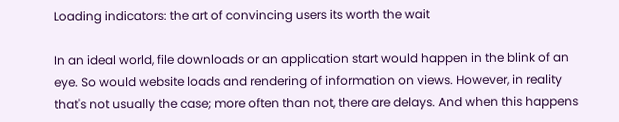Loading indicators: the art of convincing users its worth the wait

In an ideal world, file downloads or an application start would happen in the blink of an eye. So would website loads and rendering of information on views. However, in reality that's not usually the case; more often than not, there are delays. And when this happens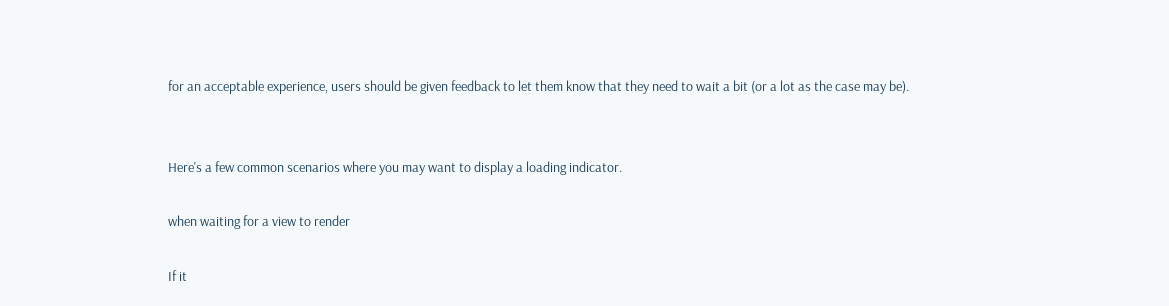for an acceptable experience, users should be given feedback to let them know that they need to wait a bit (or a lot as the case may be).


Here's a few common scenarios where you may want to display a loading indicator.

when waiting for a view to render

If it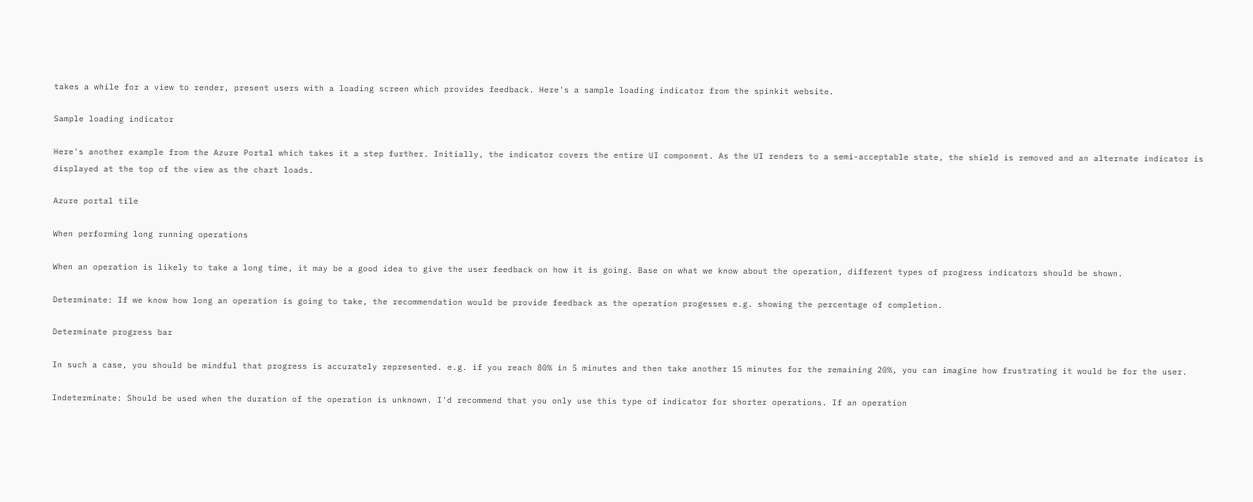takes a while for a view to render, present users with a loading screen which provides feedback. Here's a sample loading indicator from the spinkit website.

Sample loading indicator

Here's another example from the Azure Portal which takes it a step further. Initially, the indicator covers the entire UI component. As the UI renders to a semi-acceptable state, the shield is removed and an alternate indicator is displayed at the top of the view as the chart loads.

Azure portal tile

When performing long running operations

When an operation is likely to take a long time, it may be a good idea to give the user feedback on how it is going. Base on what we know about the operation, different types of progress indicators should be shown.

Determinate: If we know how long an operation is going to take, the recommendation would be provide feedback as the operation progesses e.g. showing the percentage of completion.

Determinate progress bar

In such a case, you should be mindful that progress is accurately represented. e.g. if you reach 80% in 5 minutes and then take another 15 minutes for the remaining 20%, you can imagine how frustrating it would be for the user.

Indeterminate: Should be used when the duration of the operation is unknown. I'd recommend that you only use this type of indicator for shorter operations. If an operation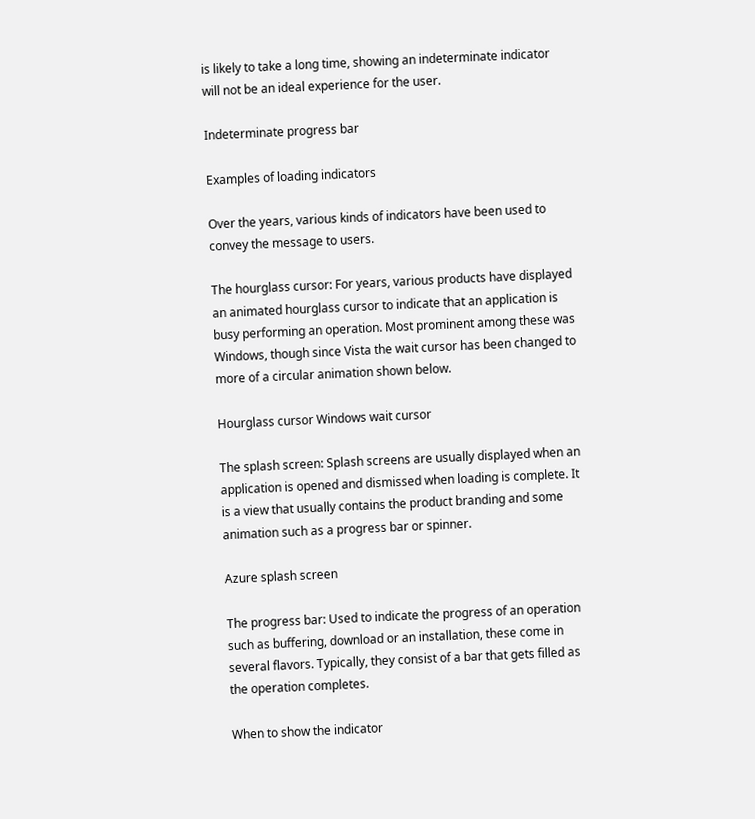is likely to take a long time, showing an indeterminate indicator will not be an ideal experience for the user.

Indeterminate progress bar

Examples of loading indicators

Over the years, various kinds of indicators have been used to convey the message to users.

The hourglass cursor: For years, various products have displayed an animated hourglass cursor to indicate that an application is busy performing an operation. Most prominent among these was Windows, though since Vista the wait cursor has been changed to more of a circular animation shown below.

Hourglass cursor Windows wait cursor

The splash screen: Splash screens are usually displayed when an application is opened and dismissed when loading is complete. It is a view that usually contains the product branding and some animation such as a progress bar or spinner.

Azure splash screen

The progress bar: Used to indicate the progress of an operation such as buffering, download or an installation, these come in several flavors. Typically, they consist of a bar that gets filled as the operation completes.

When to show the indicator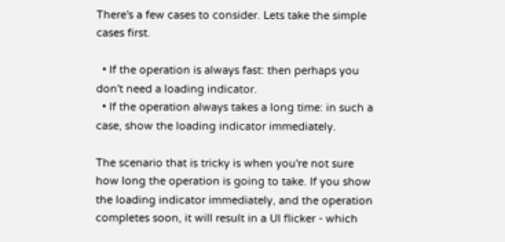There's a few cases to consider. Lets take the simple cases first.

  • If the operation is always fast: then perhaps you don't need a loading indicator.
  • If the operation always takes a long time: in such a case, show the loading indicator immediately.

The scenario that is tricky is when you're not sure how long the operation is going to take. If you show the loading indicator immediately, and the operation completes soon, it will result in a UI flicker - which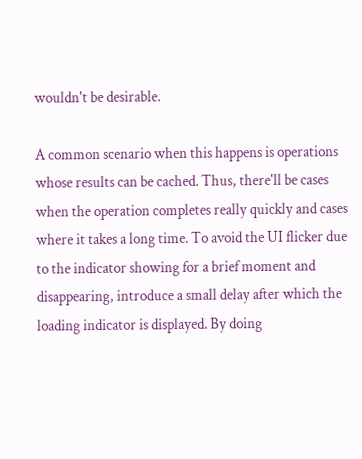wouldn't be desirable.

A common scenario when this happens is operations whose results can be cached. Thus, there'll be cases when the operation completes really quickly and cases where it takes a long time. To avoid the UI flicker due to the indicator showing for a brief moment and disappearing, introduce a small delay after which the loading indicator is displayed. By doing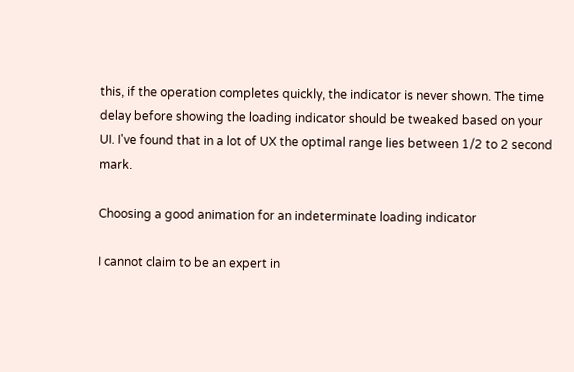this, if the operation completes quickly, the indicator is never shown. The time delay before showing the loading indicator should be tweaked based on your UI. I've found that in a lot of UX the optimal range lies between 1/2 to 2 second mark.

Choosing a good animation for an indeterminate loading indicator

I cannot claim to be an expert in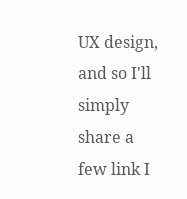UX design, and so I'll simply share a few link I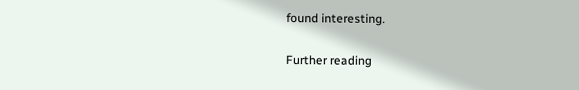found interesting.

Further reading